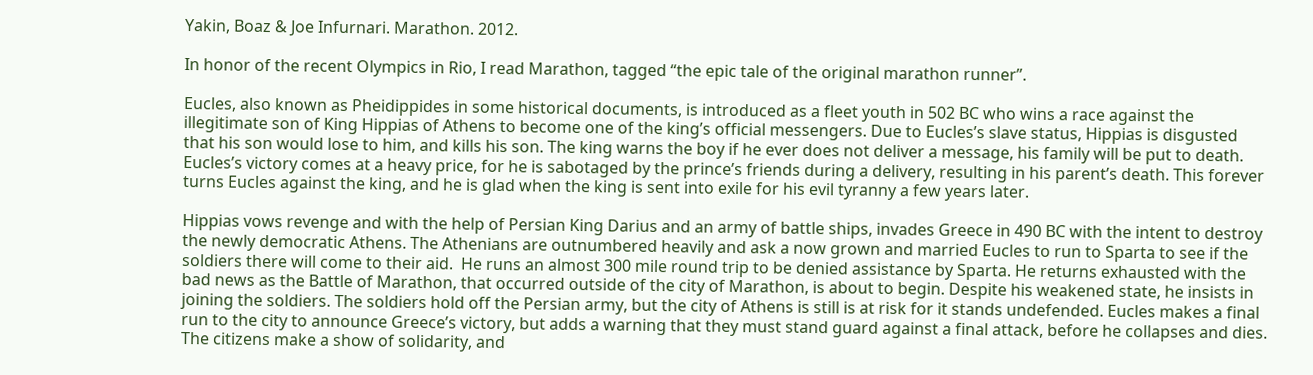Yakin, Boaz & Joe Infurnari. Marathon. 2012.

In honor of the recent Olympics in Rio, I read Marathon, tagged “the epic tale of the original marathon runner”.

Eucles, also known as Pheidippides in some historical documents, is introduced as a fleet youth in 502 BC who wins a race against the illegitimate son of King Hippias of Athens to become one of the king’s official messengers. Due to Eucles’s slave status, Hippias is disgusted that his son would lose to him, and kills his son. The king warns the boy if he ever does not deliver a message, his family will be put to death. Eucles’s victory comes at a heavy price, for he is sabotaged by the prince’s friends during a delivery, resulting in his parent’s death. This forever turns Eucles against the king, and he is glad when the king is sent into exile for his evil tyranny a few years later.

Hippias vows revenge and with the help of Persian King Darius and an army of battle ships, invades Greece in 490 BC with the intent to destroy the newly democratic Athens. The Athenians are outnumbered heavily and ask a now grown and married Eucles to run to Sparta to see if the soldiers there will come to their aid.  He runs an almost 300 mile round trip to be denied assistance by Sparta. He returns exhausted with the bad news as the Battle of Marathon, that occurred outside of the city of Marathon, is about to begin. Despite his weakened state, he insists in joining the soldiers. The soldiers hold off the Persian army, but the city of Athens is still is at risk for it stands undefended. Eucles makes a final run to the city to announce Greece’s victory, but adds a warning that they must stand guard against a final attack, before he collapses and dies. The citizens make a show of solidarity, and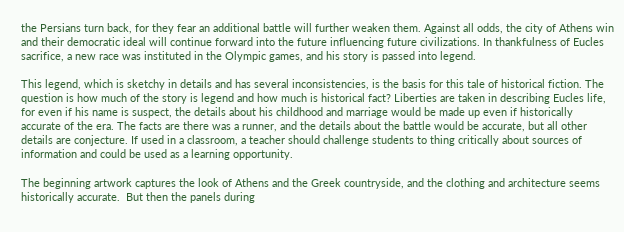the Persians turn back, for they fear an additional battle will further weaken them. Against all odds, the city of Athens win and their democratic ideal will continue forward into the future influencing future civilizations. In thankfulness of Eucles sacrifice, a new race was instituted in the Olympic games, and his story is passed into legend.

This legend, which is sketchy in details and has several inconsistencies, is the basis for this tale of historical fiction. The question is how much of the story is legend and how much is historical fact? Liberties are taken in describing Eucles life, for even if his name is suspect, the details about his childhood and marriage would be made up even if historically accurate of the era. The facts are there was a runner, and the details about the battle would be accurate, but all other details are conjecture. If used in a classroom, a teacher should challenge students to thing critically about sources of information and could be used as a learning opportunity.

The beginning artwork captures the look of Athens and the Greek countryside, and the clothing and architecture seems historically accurate.  But then the panels during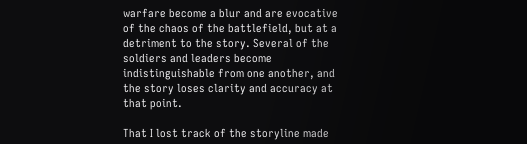warfare become a blur and are evocative of the chaos of the battlefield, but at a detriment to the story. Several of the soldiers and leaders become indistinguishable from one another, and the story loses clarity and accuracy at that point.

That I lost track of the storyline made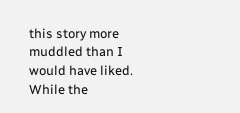this story more muddled than I would have liked. While the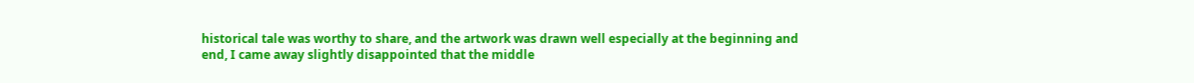historical tale was worthy to share, and the artwork was drawn well especially at the beginning and end, I came away slightly disappointed that the middle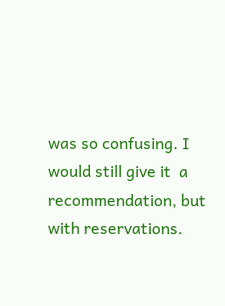was so confusing. I would still give it  a recommendation, but with reservations.